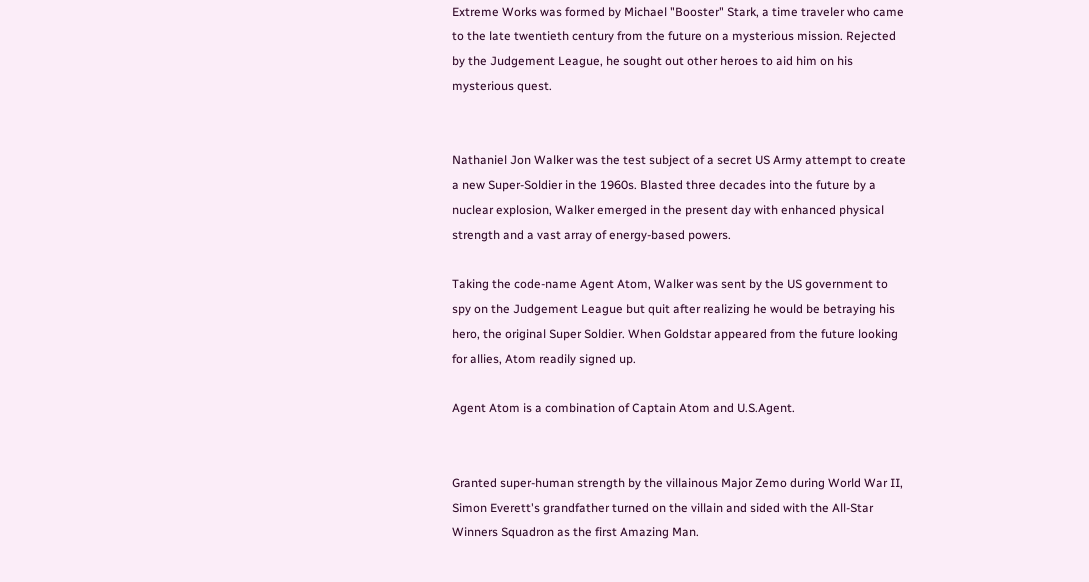Extreme Works was formed by Michael "Booster" Stark, a time traveler who came to the late twentieth century from the future on a mysterious mission. Rejected by the Judgement League, he sought out other heroes to aid him on his mysterious quest.


Nathaniel Jon Walker was the test subject of a secret US Army attempt to create a new Super-Soldier in the 1960s. Blasted three decades into the future by a nuclear explosion, Walker emerged in the present day with enhanced physical strength and a vast array of energy-based powers.

Taking the code-name Agent Atom, Walker was sent by the US government to spy on the Judgement League but quit after realizing he would be betraying his hero, the original Super Soldier. When Goldstar appeared from the future looking for allies, Atom readily signed up.

Agent Atom is a combination of Captain Atom and U.S.Agent.


Granted super-human strength by the villainous Major Zemo during World War II, Simon Everett's grandfather turned on the villain and sided with the All-Star Winners Squadron as the first Amazing Man.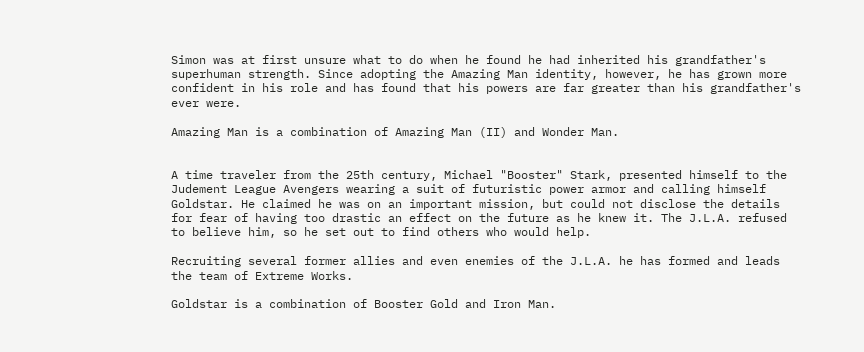Simon was at first unsure what to do when he found he had inherited his grandfather's superhuman strength. Since adopting the Amazing Man identity, however, he has grown more confident in his role and has found that his powers are far greater than his grandfather's ever were.

Amazing Man is a combination of Amazing Man (II) and Wonder Man.


A time traveler from the 25th century, Michael "Booster" Stark, presented himself to the Judement League Avengers wearing a suit of futuristic power armor and calling himself Goldstar. He claimed he was on an important mission, but could not disclose the details for fear of having too drastic an effect on the future as he knew it. The J.L.A. refused to believe him, so he set out to find others who would help.

Recruiting several former allies and even enemies of the J.L.A. he has formed and leads the team of Extreme Works.

Goldstar is a combination of Booster Gold and Iron Man.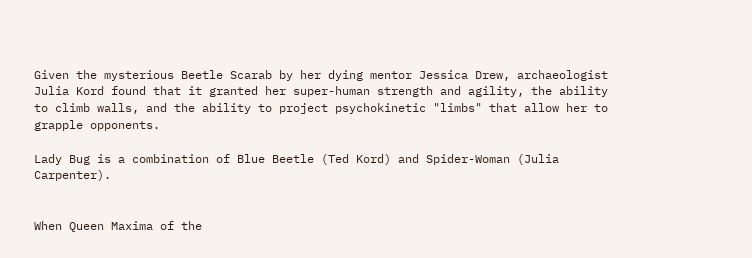Given the mysterious Beetle Scarab by her dying mentor Jessica Drew, archaeologist Julia Kord found that it granted her super-human strength and agility, the ability to climb walls, and the ability to project psychokinetic "limbs" that allow her to grapple opponents.

Lady Bug is a combination of Blue Beetle (Ted Kord) and Spider-Woman (Julia Carpenter).


When Queen Maxima of the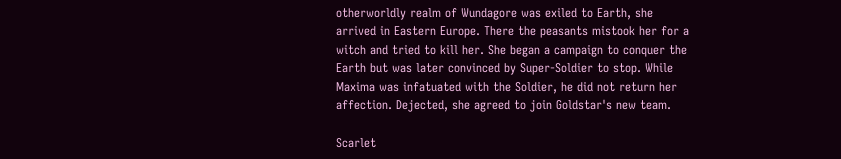otherworldly realm of Wundagore was exiled to Earth, she arrived in Eastern Europe. There the peasants mistook her for a witch and tried to kill her. She began a campaign to conquer the Earth but was later convinced by Super-Soldier to stop. While Maxima was infatuated with the Soldier, he did not return her affection. Dejected, she agreed to join Goldstar's new team.

Scarlet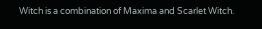Witch is a combination of Maxima and Scarlet Witch.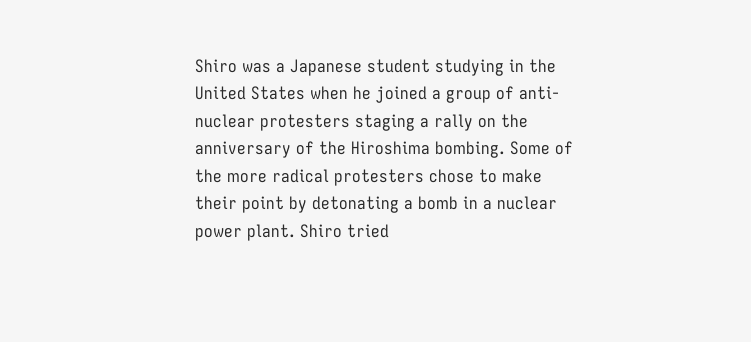Shiro was a Japanese student studying in the United States when he joined a group of anti-nuclear protesters staging a rally on the anniversary of the Hiroshima bombing. Some of the more radical protesters chose to make their point by detonating a bomb in a nuclear power plant. Shiro tried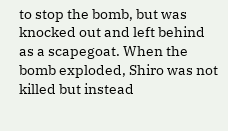to stop the bomb, but was knocked out and left behind as a scapegoat. When the bomb exploded, Shiro was not killed but instead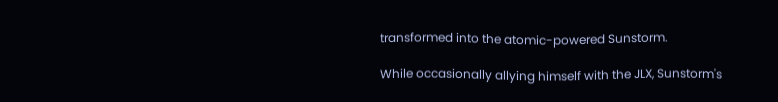transformed into the atomic-powered Sunstorm.

While occasionally allying himself with the JLX, Sunstorm's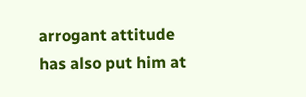arrogant attitude has also put him at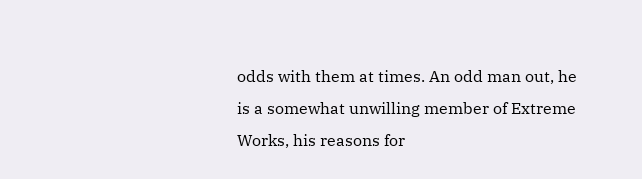odds with them at times. An odd man out, he is a somewhat unwilling member of Extreme Works, his reasons for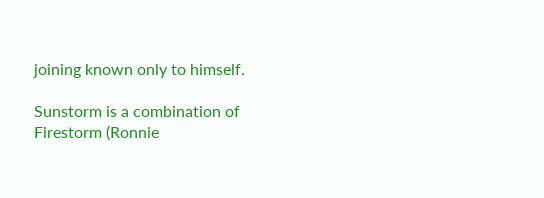joining known only to himself.

Sunstorm is a combination of Firestorm (Ronnie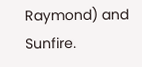Raymond) and Sunfire.